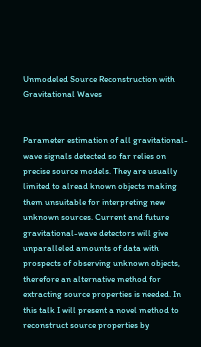Unmodeled Source Reconstruction with Gravitational Waves


Parameter estimation of all gravitational-wave signals detected so far relies on precise source models. They are usually limited to alread known objects making them unsuitable for interpreting new unknown sources. Current and future gravitational-wave detectors will give unparalleled amounts of data with prospects of observing unknown objects, therefore an alternative method for extracting source properties is needed. In this talk I will present a novel method to reconstruct source properties by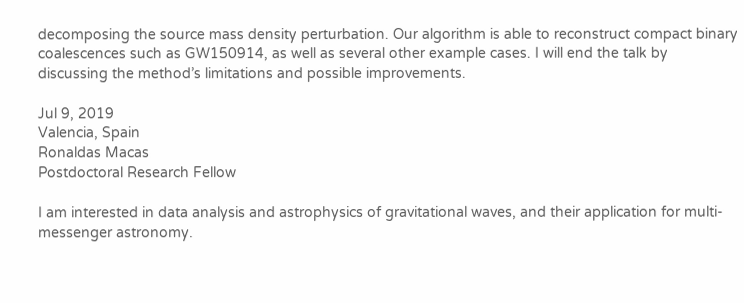decomposing the source mass density perturbation. Our algorithm is able to reconstruct compact binary coalescences such as GW150914, as well as several other example cases. I will end the talk by discussing the method’s limitations and possible improvements.

Jul 9, 2019
Valencia, Spain
Ronaldas Macas
Postdoctoral Research Fellow

I am interested in data analysis and astrophysics of gravitational waves, and their application for multi-messenger astronomy.